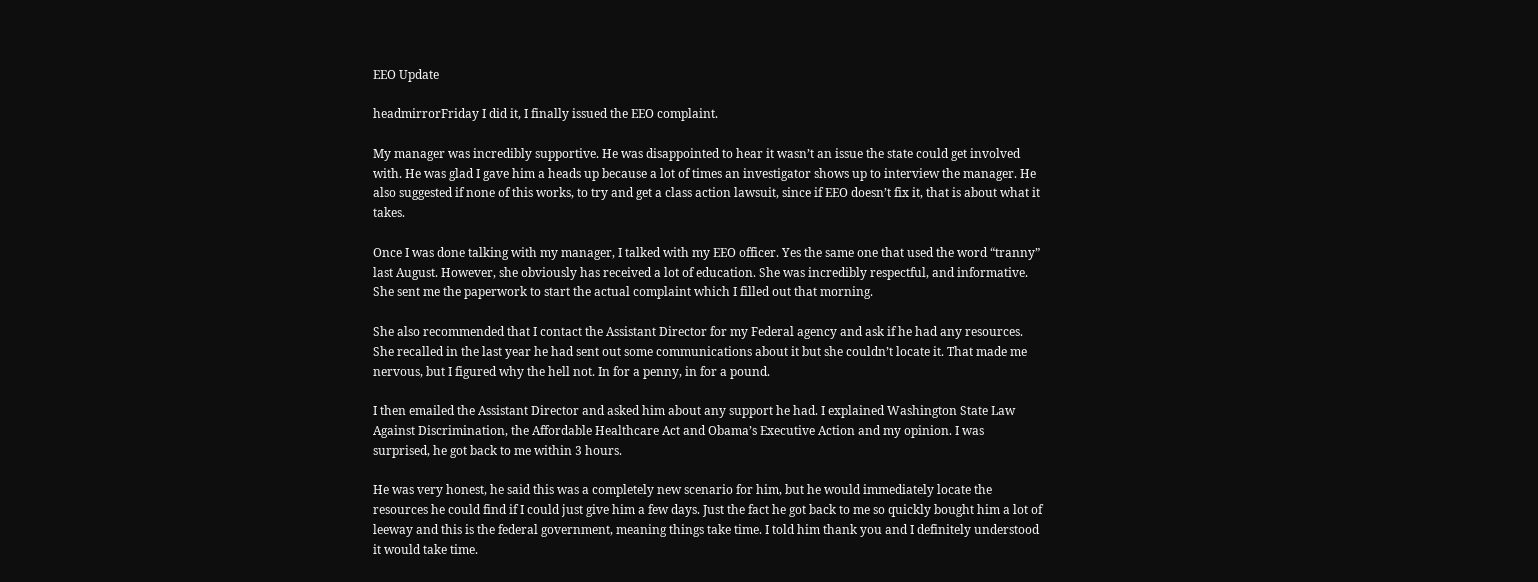EEO Update

headmirrorFriday I did it, I finally issued the EEO complaint.

My manager was incredibly supportive. He was disappointed to hear it wasn’t an issue the state could get involved with. He was glad I gave him a heads up because a lot of times an investigator shows up to interview the manager. He also suggested if none of this works, to try and get a class action lawsuit, since if EEO doesn’t fix it, that is about what it takes.

Once I was done talking with my manager, I talked with my EEO officer. Yes the same one that used the word “tranny” last August. However, she obviously has received a lot of education. She was incredibly respectful, and informative. She sent me the paperwork to start the actual complaint which I filled out that morning.

She also recommended that I contact the Assistant Director for my Federal agency and ask if he had any resources. She recalled in the last year he had sent out some communications about it but she couldn’t locate it. That made me nervous, but I figured why the hell not. In for a penny, in for a pound.

I then emailed the Assistant Director and asked him about any support he had. I explained Washington State Law Against Discrimination, the Affordable Healthcare Act and Obama’s Executive Action and my opinion. I was surprised, he got back to me within 3 hours.

He was very honest, he said this was a completely new scenario for him, but he would immediately locate the resources he could find if I could just give him a few days. Just the fact he got back to me so quickly bought him a lot of leeway and this is the federal government, meaning things take time. I told him thank you and I definitely understood it would take time.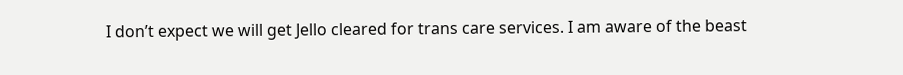I don’t expect we will get Jello cleared for trans care services. I am aware of the beast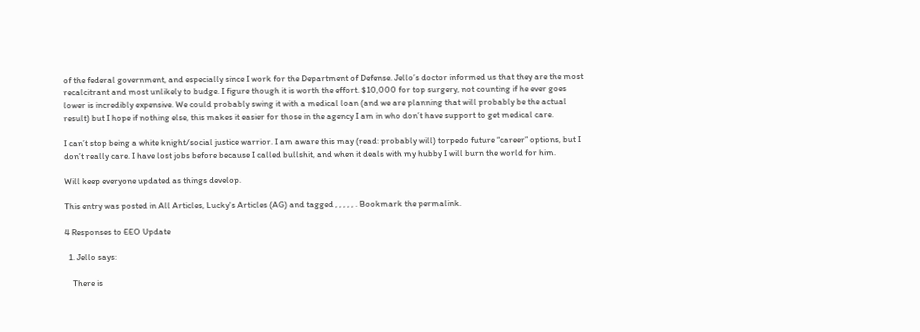of the federal government, and especially since I work for the Department of Defense. Jello’s doctor informed us that they are the most recalcitrant and most unlikely to budge. I figure though it is worth the effort. $10,000 for top surgery, not counting if he ever goes lower is incredibly expensive. We could probably swing it with a medical loan (and we are planning that will probably be the actual result) but I hope if nothing else, this makes it easier for those in the agency I am in who don’t have support to get medical care.

I can’t stop being a white knight/social justice warrior. I am aware this may (read: probably will) torpedo future “career” options, but I don’t really care. I have lost jobs before because I called bullshit, and when it deals with my hubby I will burn the world for him.

Will keep everyone updated as things develop.

This entry was posted in All Articles, Lucky's Articles (AG) and tagged , , , , , . Bookmark the permalink.

4 Responses to EEO Update

  1. Jello says:

    There is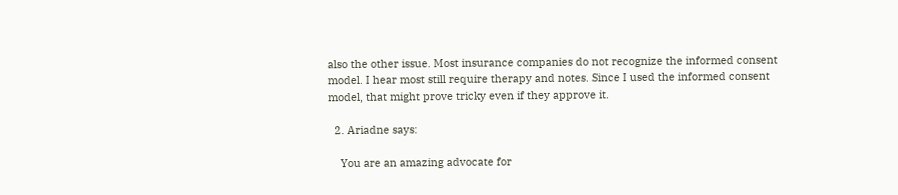also the other issue. Most insurance companies do not recognize the informed consent model. I hear most still require therapy and notes. Since I used the informed consent model, that might prove tricky even if they approve it.

  2. Ariadne says:

    You are an amazing advocate for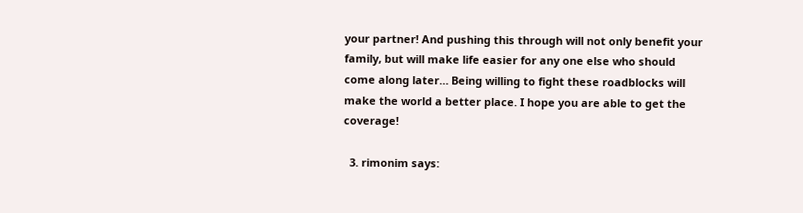your partner! And pushing this through will not only benefit your family, but will make life easier for any one else who should come along later… Being willing to fight these roadblocks will make the world a better place. I hope you are able to get the coverage!

  3. rimonim says: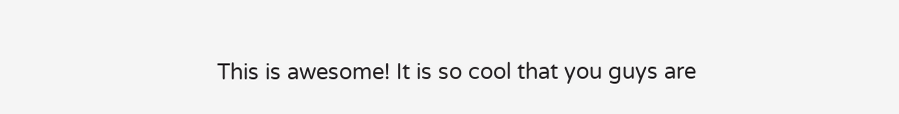This is awesome! It is so cool that you guys are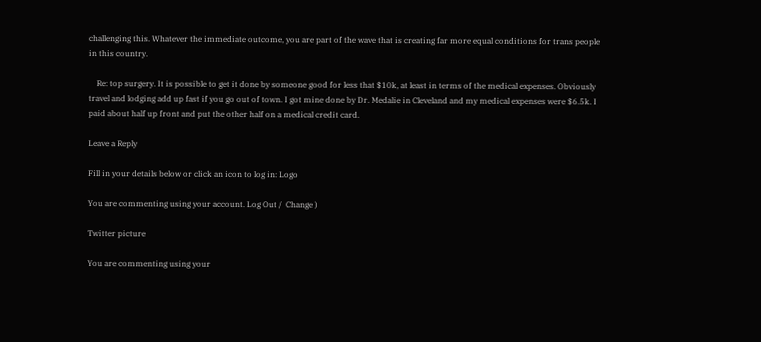challenging this. Whatever the immediate outcome, you are part of the wave that is creating far more equal conditions for trans people in this country.

    Re: top surgery. It is possible to get it done by someone good for less that $10k, at least in terms of the medical expenses. Obviously travel and lodging add up fast if you go out of town. I got mine done by Dr. Medalie in Cleveland and my medical expenses were $6.5k. I paid about half up front and put the other half on a medical credit card.

Leave a Reply

Fill in your details below or click an icon to log in: Logo

You are commenting using your account. Log Out /  Change )

Twitter picture

You are commenting using your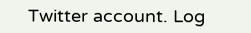Twitter account. Log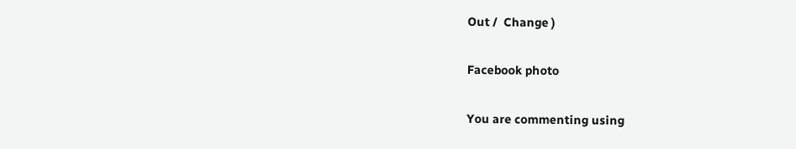Out /  Change )

Facebook photo

You are commenting using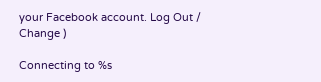your Facebook account. Log Out /  Change )

Connecting to %s